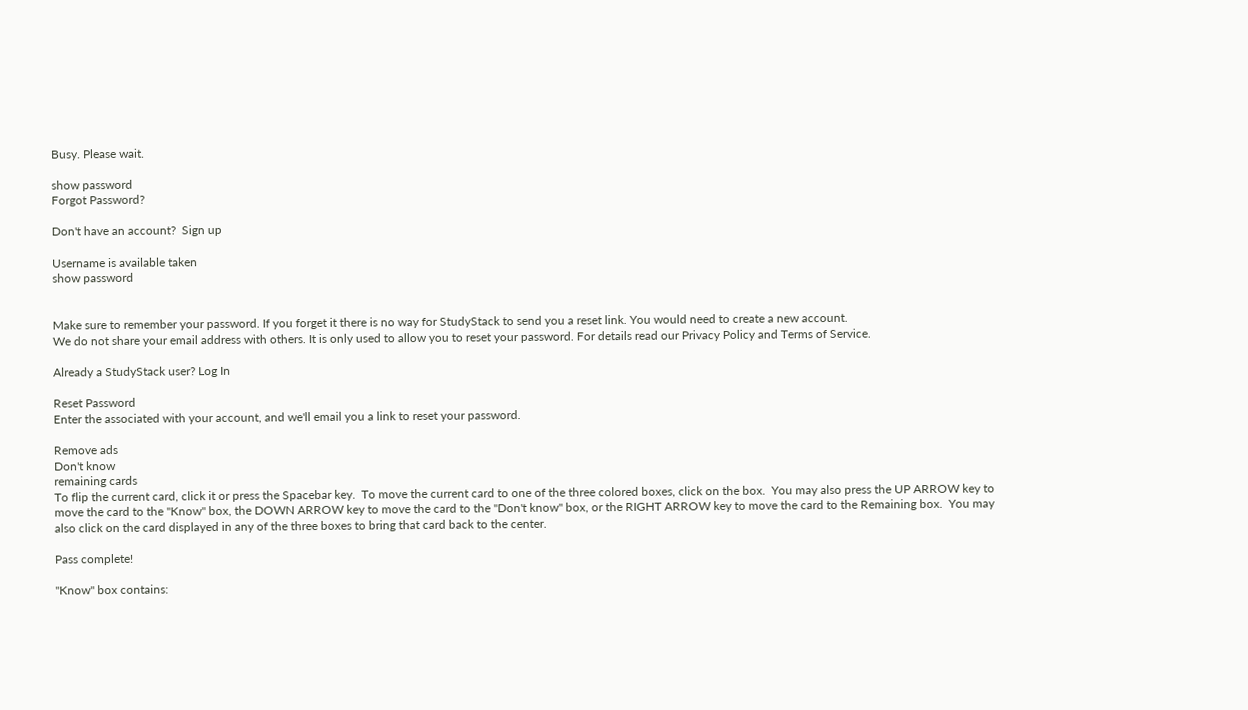Busy. Please wait.

show password
Forgot Password?

Don't have an account?  Sign up

Username is available taken
show password


Make sure to remember your password. If you forget it there is no way for StudyStack to send you a reset link. You would need to create a new account.
We do not share your email address with others. It is only used to allow you to reset your password. For details read our Privacy Policy and Terms of Service.

Already a StudyStack user? Log In

Reset Password
Enter the associated with your account, and we'll email you a link to reset your password.

Remove ads
Don't know
remaining cards
To flip the current card, click it or press the Spacebar key.  To move the current card to one of the three colored boxes, click on the box.  You may also press the UP ARROW key to move the card to the "Know" box, the DOWN ARROW key to move the card to the "Don't know" box, or the RIGHT ARROW key to move the card to the Remaining box.  You may also click on the card displayed in any of the three boxes to bring that card back to the center.

Pass complete!

"Know" box contains: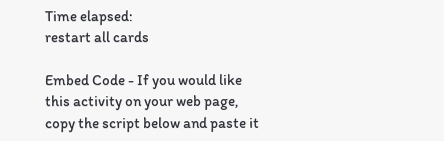Time elapsed:
restart all cards

Embed Code - If you would like this activity on your web page, copy the script below and paste it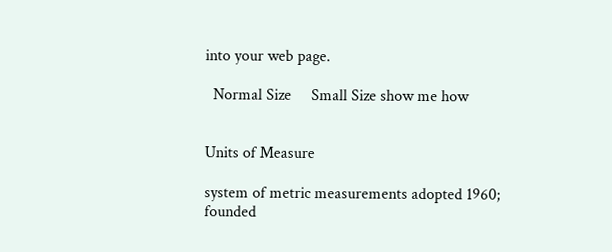into your web page.

  Normal Size     Small Size show me how


Units of Measure

system of metric measurements adopted 1960; founded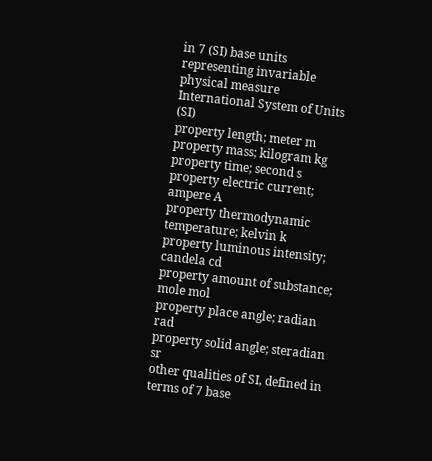in 7 (SI) base units representing invariable physical measure International System of Units (SI)
property length; meter m
property mass; kilogram kg
property time; second s
property electric current; ampere A
property thermodynamic temperature; kelvin k
property luminous intensity; candela cd
property amount of substance; mole mol
property place angle; radian rad
property solid angle; steradian sr
other qualities of SI, defined in terms of 7 base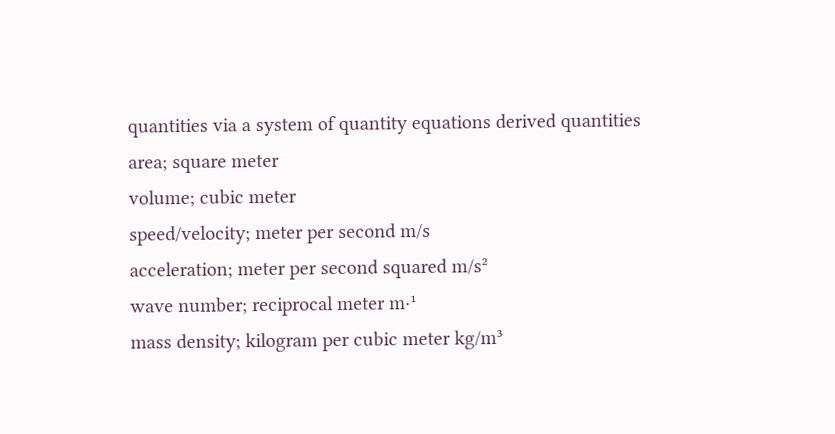quantities via a system of quantity equations derived quantities
area; square meter
volume; cubic meter
speed/velocity; meter per second m/s
acceleration; meter per second squared m/s²
wave number; reciprocal meter m·¹
mass density; kilogram per cubic meter kg/m³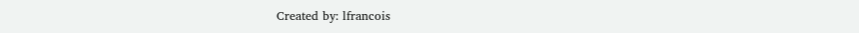Created by: lfrancois